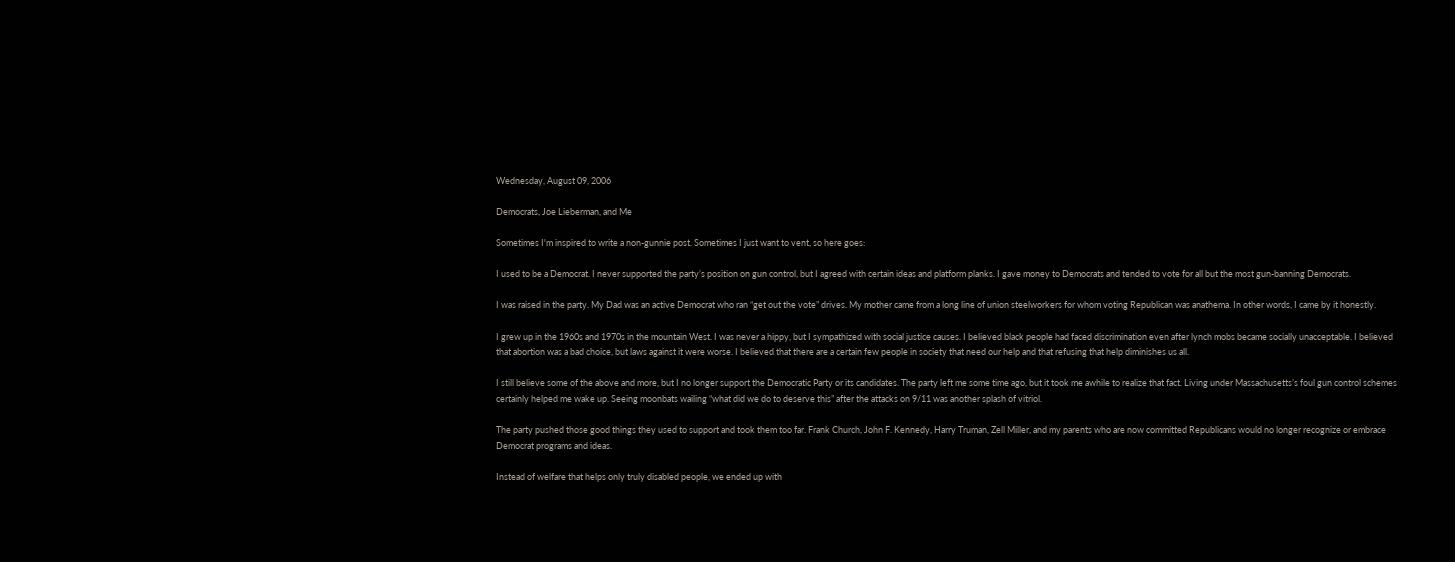Wednesday, August 09, 2006

Democrats, Joe Lieberman, and Me

Sometimes I'm inspired to write a non-gunnie post. Sometimes I just want to vent, so here goes:

I used to be a Democrat. I never supported the party’s position on gun control, but I agreed with certain ideas and platform planks. I gave money to Democrats and tended to vote for all but the most gun-banning Democrats.

I was raised in the party. My Dad was an active Democrat who ran “get out the vote” drives. My mother came from a long line of union steelworkers for whom voting Republican was anathema. In other words, I came by it honestly.

I grew up in the 1960s and 1970s in the mountain West. I was never a hippy, but I sympathized with social justice causes. I believed black people had faced discrimination even after lynch mobs became socially unacceptable. I believed that abortion was a bad choice, but laws against it were worse. I believed that there are a certain few people in society that need our help and that refusing that help diminishes us all.

I still believe some of the above and more, but I no longer support the Democratic Party or its candidates. The party left me some time ago, but it took me awhile to realize that fact. Living under Massachusetts’s foul gun control schemes certainly helped me wake up. Seeing moonbats wailing “what did we do to deserve this” after the attacks on 9/11 was another splash of vitriol.

The party pushed those good things they used to support and took them too far. Frank Church, John F. Kennedy, Harry Truman, Zell Miller, and my parents who are now committed Republicans would no longer recognize or embrace Democrat programs and ideas.

Instead of welfare that helps only truly disabled people, we ended up with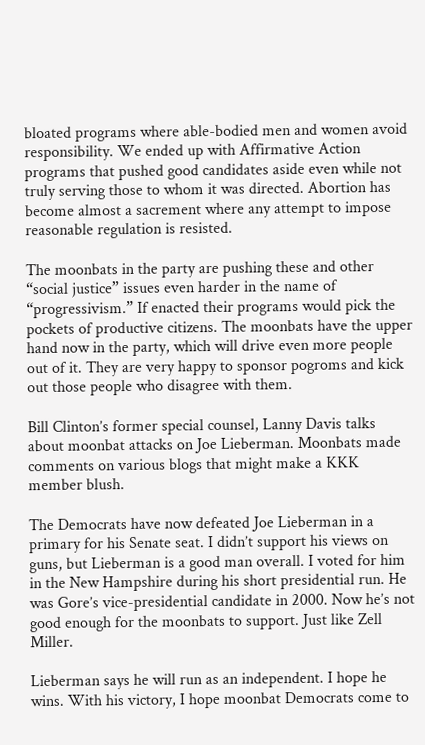bloated programs where able-bodied men and women avoid responsibility. We ended up with Affirmative Action programs that pushed good candidates aside even while not truly serving those to whom it was directed. Abortion has become almost a sacrement where any attempt to impose reasonable regulation is resisted.

The moonbats in the party are pushing these and other “social justice” issues even harder in the name of “progressivism.” If enacted their programs would pick the pockets of productive citizens. The moonbats have the upper hand now in the party, which will drive even more people out of it. They are very happy to sponsor pogroms and kick out those people who disagree with them.

Bill Clinton’s former special counsel, Lanny Davis talks about moonbat attacks on Joe Lieberman. Moonbats made comments on various blogs that might make a KKK member blush.

The Democrats have now defeated Joe Lieberman in a primary for his Senate seat. I didn’t support his views on guns, but Lieberman is a good man overall. I voted for him in the New Hampshire during his short presidential run. He was Gore’s vice-presidential candidate in 2000. Now he’s not good enough for the moonbats to support. Just like Zell Miller.

Lieberman says he will run as an independent. I hope he wins. With his victory, I hope moonbat Democrats come to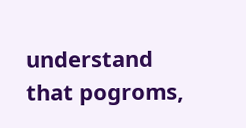understand that pogroms,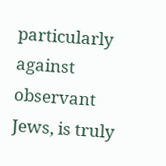particularly against observant Jews, is truly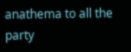anathema to all the party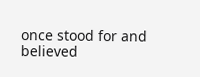once stood for and believed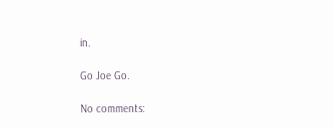in.

Go Joe Go.

No comments: